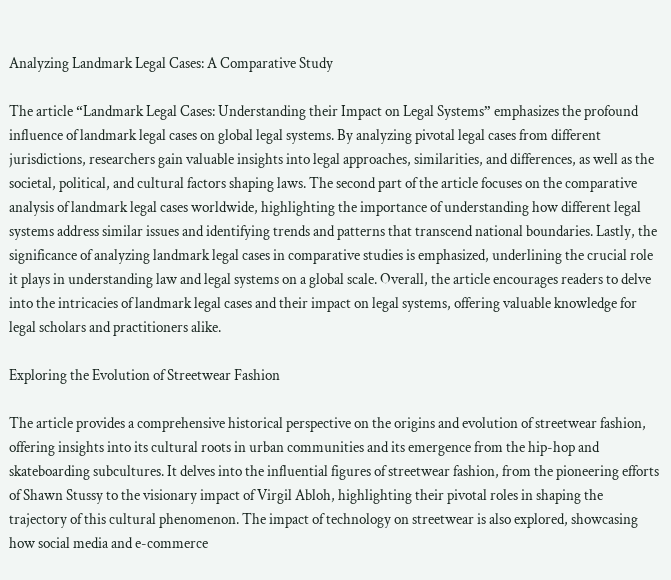Analyzing Landmark Legal Cases: A Comparative Study

The article “Landmark Legal Cases: Understanding their Impact on Legal Systems” emphasizes the profound influence of landmark legal cases on global legal systems. By analyzing pivotal legal cases from different jurisdictions, researchers gain valuable insights into legal approaches, similarities, and differences, as well as the societal, political, and cultural factors shaping laws. The second part of the article focuses on the comparative analysis of landmark legal cases worldwide, highlighting the importance of understanding how different legal systems address similar issues and identifying trends and patterns that transcend national boundaries. Lastly, the significance of analyzing landmark legal cases in comparative studies is emphasized, underlining the crucial role it plays in understanding law and legal systems on a global scale. Overall, the article encourages readers to delve into the intricacies of landmark legal cases and their impact on legal systems, offering valuable knowledge for legal scholars and practitioners alike.

Exploring the Evolution of Streetwear Fashion

The article provides a comprehensive historical perspective on the origins and evolution of streetwear fashion, offering insights into its cultural roots in urban communities and its emergence from the hip-hop and skateboarding subcultures. It delves into the influential figures of streetwear fashion, from the pioneering efforts of Shawn Stussy to the visionary impact of Virgil Abloh, highlighting their pivotal roles in shaping the trajectory of this cultural phenomenon. The impact of technology on streetwear is also explored, showcasing how social media and e-commerce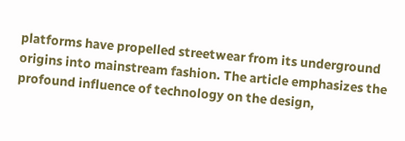platforms have propelled streetwear from its underground origins into mainstream fashion. The article emphasizes the profound influence of technology on the design,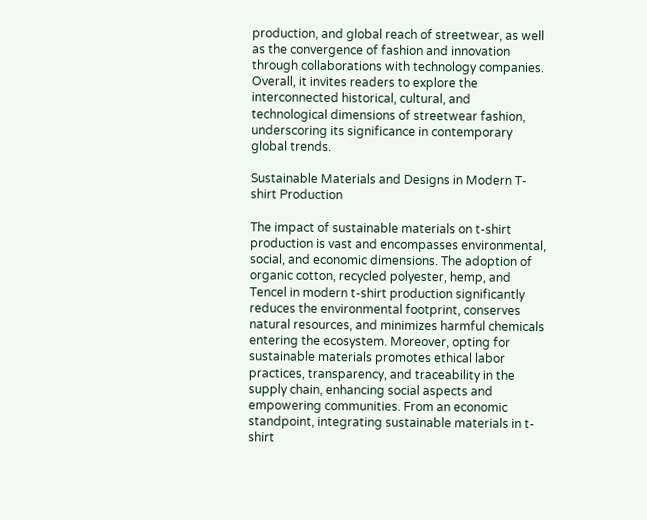production, and global reach of streetwear, as well as the convergence of fashion and innovation through collaborations with technology companies. Overall, it invites readers to explore the interconnected historical, cultural, and technological dimensions of streetwear fashion, underscoring its significance in contemporary global trends.

Sustainable Materials and Designs in Modern T-shirt Production

The impact of sustainable materials on t-shirt production is vast and encompasses environmental, social, and economic dimensions. The adoption of organic cotton, recycled polyester, hemp, and Tencel in modern t-shirt production significantly reduces the environmental footprint, conserves natural resources, and minimizes harmful chemicals entering the ecosystem. Moreover, opting for sustainable materials promotes ethical labor practices, transparency, and traceability in the supply chain, enhancing social aspects and empowering communities. From an economic standpoint, integrating sustainable materials in t-shirt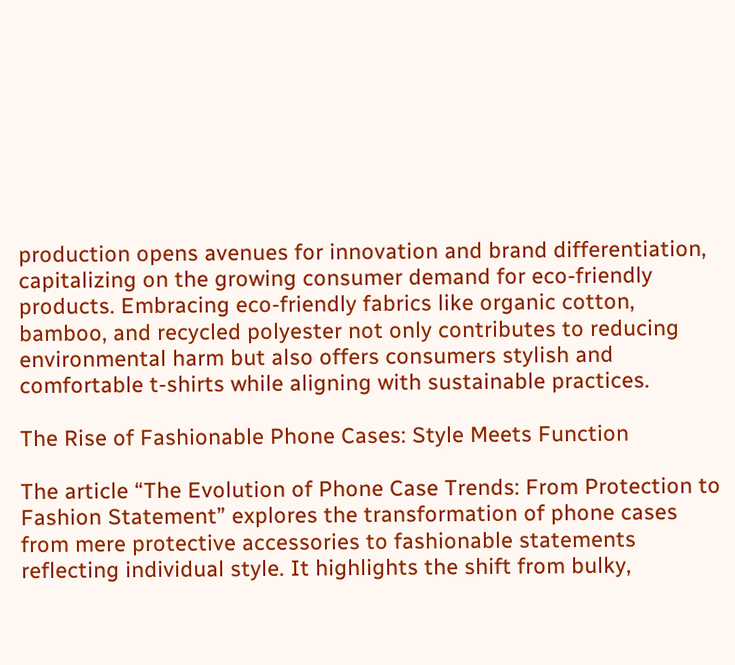production opens avenues for innovation and brand differentiation, capitalizing on the growing consumer demand for eco-friendly products. Embracing eco-friendly fabrics like organic cotton, bamboo, and recycled polyester not only contributes to reducing environmental harm but also offers consumers stylish and comfortable t-shirts while aligning with sustainable practices.

The Rise of Fashionable Phone Cases: Style Meets Function

The article “The Evolution of Phone Case Trends: From Protection to Fashion Statement” explores the transformation of phone cases from mere protective accessories to fashionable statements reflecting individual style. It highlights the shift from bulky,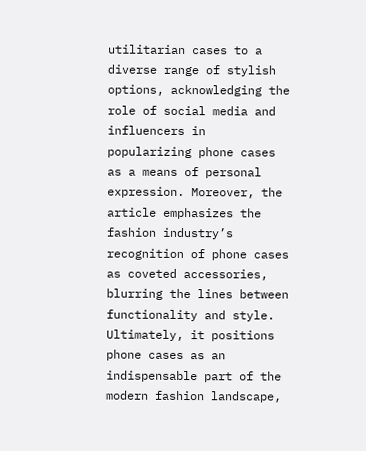utilitarian cases to a diverse range of stylish options, acknowledging the role of social media and influencers in popularizing phone cases as a means of personal expression. Moreover, the article emphasizes the fashion industry’s recognition of phone cases as coveted accessories, blurring the lines between functionality and style. Ultimately, it positions phone cases as an indispensable part of the modern fashion landscape,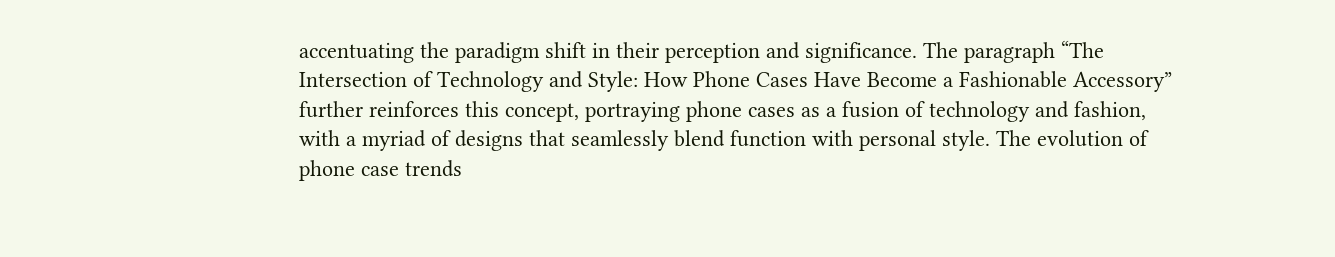accentuating the paradigm shift in their perception and significance. The paragraph “The Intersection of Technology and Style: How Phone Cases Have Become a Fashionable Accessory” further reinforces this concept, portraying phone cases as a fusion of technology and fashion, with a myriad of designs that seamlessly blend function with personal style. The evolution of phone case trends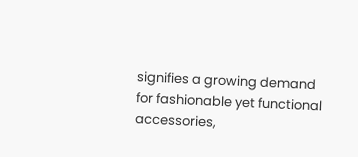signifies a growing demand for fashionable yet functional accessories,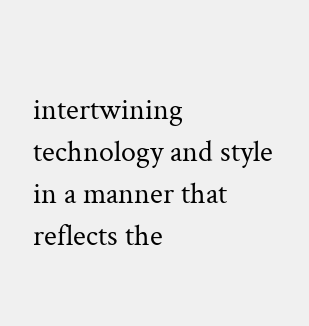intertwining technology and style in a manner that reflects the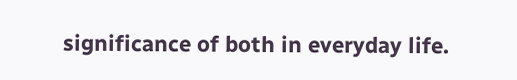significance of both in everyday life.